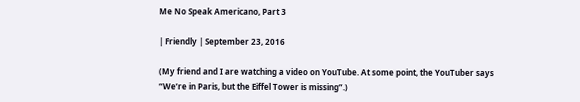Me No Speak Americano, Part 3

| Friendly | September 23, 2016

(My friend and I are watching a video on YouTube. At some point, the YouTuber says “We’re in Paris, but the Eiffel Tower is missing”.)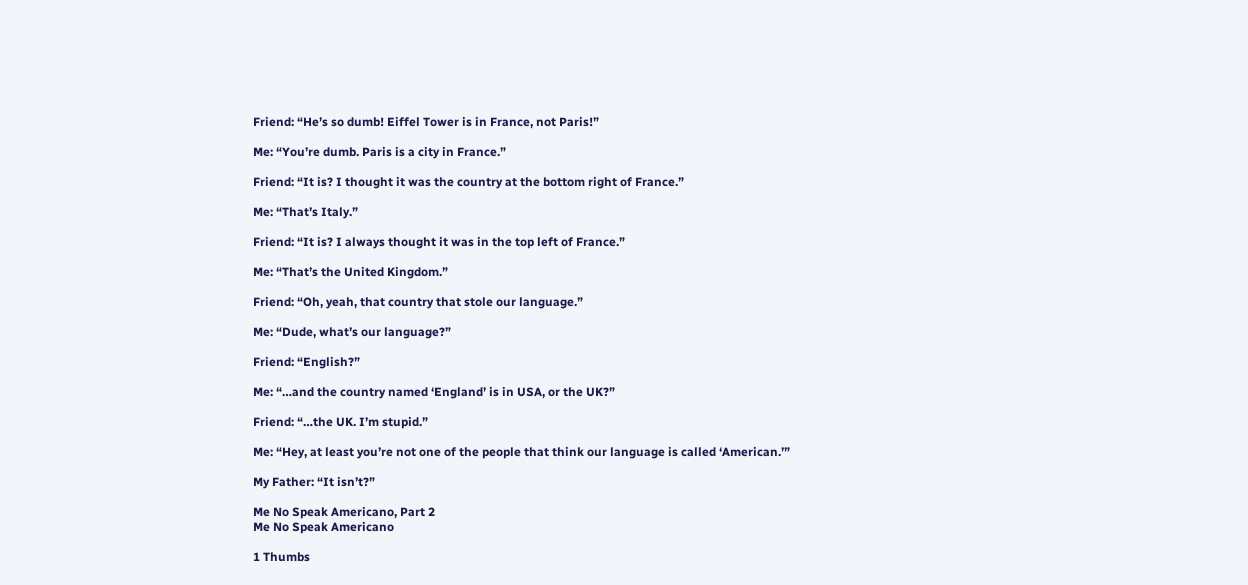Friend: “He’s so dumb! Eiffel Tower is in France, not Paris!”

Me: “You’re dumb. Paris is a city in France.”

Friend: “It is? I thought it was the country at the bottom right of France.”

Me: “That’s Italy.”

Friend: “It is? I always thought it was in the top left of France.”

Me: “That’s the United Kingdom.”

Friend: “Oh, yeah, that country that stole our language.”

Me: “Dude, what’s our language?”

Friend: “English?”

Me: “…and the country named ‘England’ is in USA, or the UK?”

Friend: “…the UK. I’m stupid.”

Me: “Hey, at least you’re not one of the people that think our language is called ‘American.’”

My Father: “It isn’t?”

Me No Speak Americano, Part 2
Me No Speak Americano

1 Thumbs